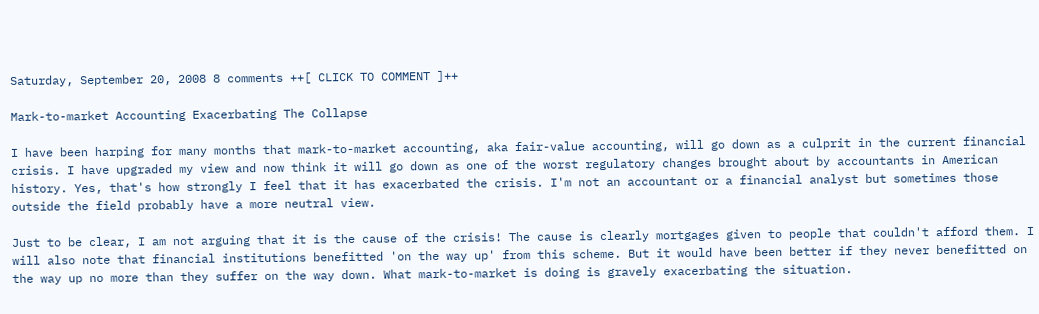Saturday, September 20, 2008 8 comments ++[ CLICK TO COMMENT ]++

Mark-to-market Accounting Exacerbating The Collapse

I have been harping for many months that mark-to-market accounting, aka fair-value accounting, will go down as a culprit in the current financial crisis. I have upgraded my view and now think it will go down as one of the worst regulatory changes brought about by accountants in American history. Yes, that's how strongly I feel that it has exacerbated the crisis. I'm not an accountant or a financial analyst but sometimes those outside the field probably have a more neutral view.

Just to be clear, I am not arguing that it is the cause of the crisis! The cause is clearly mortgages given to people that couldn't afford them. I will also note that financial institutions benefitted 'on the way up' from this scheme. But it would have been better if they never benefitted on the way up no more than they suffer on the way down. What mark-to-market is doing is gravely exacerbating the situation.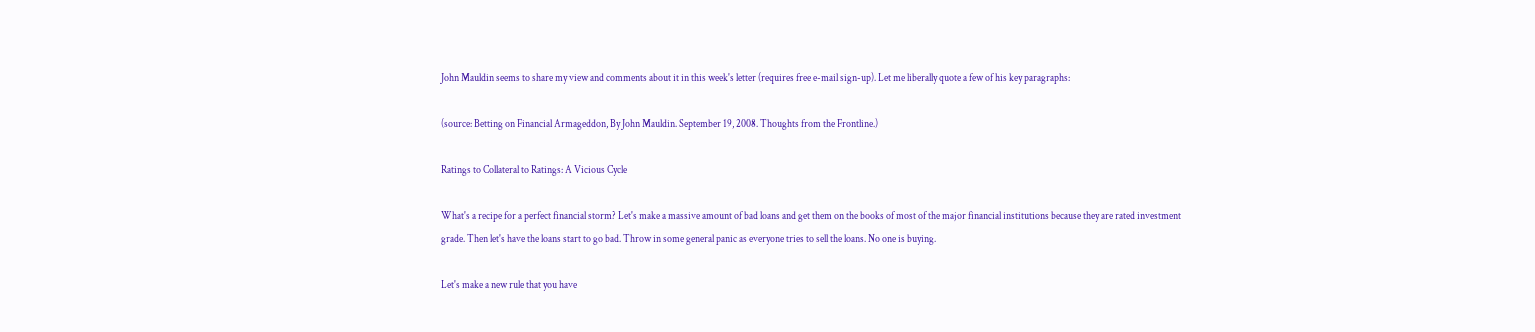John Mauldin seems to share my view and comments about it in this week's letter (requires free e-mail sign-up). Let me liberally quote a few of his key paragraphs:

(source: Betting on Financial Armageddon, By John Mauldin. September 19, 2008. Thoughts from the Frontline.)

Ratings to Collateral to Ratings: A Vicious Cycle

What's a recipe for a perfect financial storm? Let's make a massive amount of bad loans and get them on the books of most of the major financial institutions because they are rated investment grade. Then let's have the loans start to go bad. Throw in some general panic as everyone tries to sell the loans. No one is buying.

Let's make a new rule that you have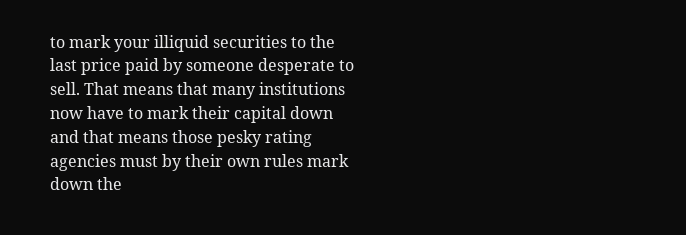to mark your illiquid securities to the last price paid by someone desperate to sell. That means that many institutions now have to mark their capital down and that means those pesky rating agencies must by their own rules mark down the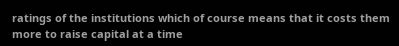ratings of the institutions which of course means that it costs them more to raise capital at a time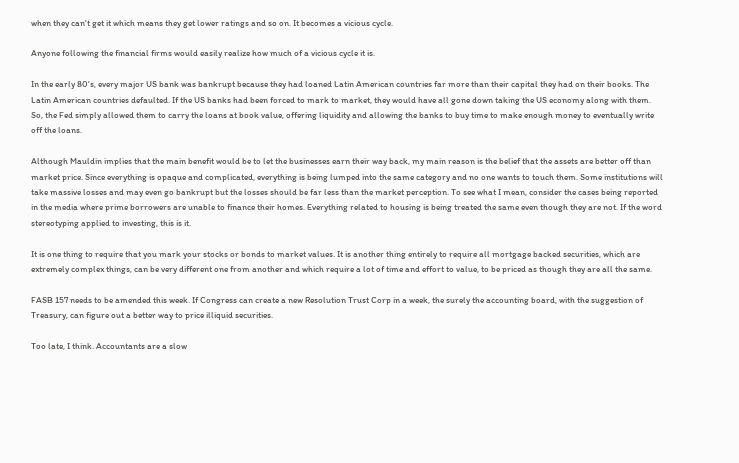when they can't get it which means they get lower ratings and so on. It becomes a vicious cycle.

Anyone following the financial firms would easily realize how much of a vicious cycle it is.

In the early 80's, every major US bank was bankrupt because they had loaned Latin American countries far more than their capital they had on their books. The Latin American countries defaulted. If the US banks had been forced to mark to market, they would have all gone down taking the US economy along with them. So, the Fed simply allowed them to carry the loans at book value, offering liquidity and allowing the banks to buy time to make enough money to eventually write off the loans.

Although Mauldin implies that the main benefit would be to let the businesses earn their way back, my main reason is the belief that the assets are better off than market price. Since everything is opaque and complicated, everything is being lumped into the same category and no one wants to touch them. Some institutions will take massive losses and may even go bankrupt but the losses should be far less than the market perception. To see what I mean, consider the cases being reported in the media where prime borrowers are unable to finance their homes. Everything related to housing is being treated the same even though they are not. If the word stereotyping applied to investing, this is it.

It is one thing to require that you mark your stocks or bonds to market values. It is another thing entirely to require all mortgage backed securities, which are extremely complex things, can be very different one from another and which require a lot of time and effort to value, to be priced as though they are all the same.

FASB 157 needs to be amended this week. If Congress can create a new Resolution Trust Corp in a week, the surely the accounting board, with the suggestion of Treasury, can figure out a better way to price illiquid securities.

Too late, I think. Accountants are a slow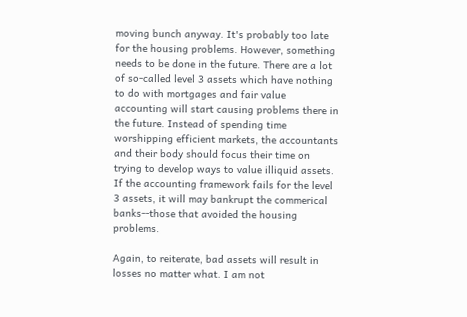moving bunch anyway. It's probably too late for the housing problems. However, something needs to be done in the future. There are a lot of so-called level 3 assets which have nothing to do with mortgages and fair value accounting will start causing problems there in the future. Instead of spending time worshipping efficient markets, the accountants and their body should focus their time on trying to develop ways to value illiquid assets. If the accounting framework fails for the level 3 assets, it will may bankrupt the commerical banks--those that avoided the housing problems.

Again, to reiterate, bad assets will result in losses no matter what. I am not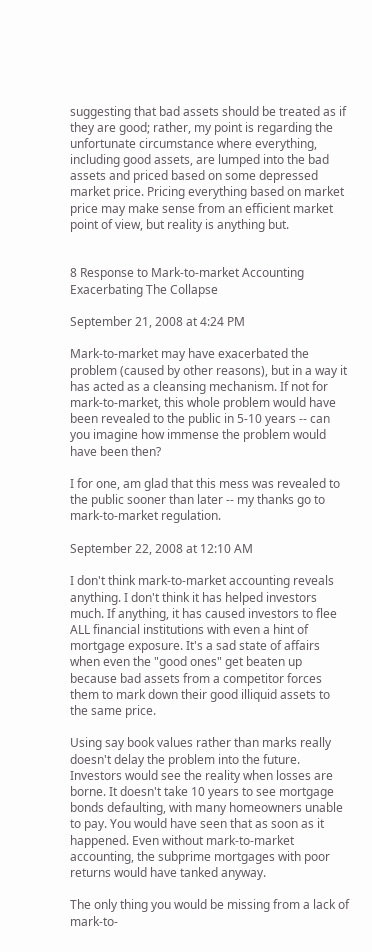suggesting that bad assets should be treated as if they are good; rather, my point is regarding the unfortunate circumstance where everything, including good assets, are lumped into the bad assets and priced based on some depressed market price. Pricing everything based on market price may make sense from an efficient market point of view, but reality is anything but.


8 Response to Mark-to-market Accounting Exacerbating The Collapse

September 21, 2008 at 4:24 PM

Mark-to-market may have exacerbated the problem (caused by other reasons), but in a way it has acted as a cleansing mechanism. If not for mark-to-market, this whole problem would have been revealed to the public in 5-10 years -- can you imagine how immense the problem would have been then?

I for one, am glad that this mess was revealed to the public sooner than later -- my thanks go to mark-to-market regulation.

September 22, 2008 at 12:10 AM

I don't think mark-to-market accounting reveals anything. I don't think it has helped investors much. If anything, it has caused investors to flee ALL financial institutions with even a hint of mortgage exposure. It's a sad state of affairs when even the "good ones" get beaten up because bad assets from a competitor forces them to mark down their good illiquid assets to the same price.

Using say book values rather than marks really doesn't delay the problem into the future. Investors would see the reality when losses are borne. It doesn't take 10 years to see mortgage bonds defaulting, with many homeowners unable to pay. You would have seen that as soon as it happened. Even without mark-to-market accounting, the subprime mortgages with poor returns would have tanked anyway.

The only thing you would be missing from a lack of mark-to-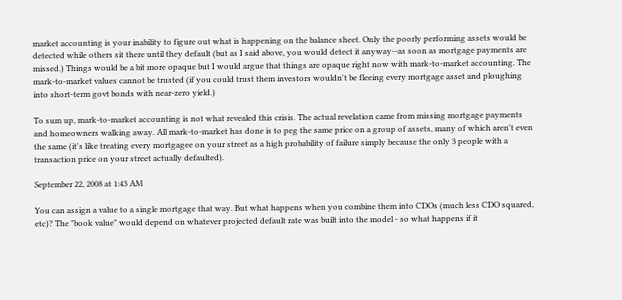market accounting is your inability to figure out what is happening on the balance sheet. Only the poorly performing assets would be detected while others sit there until they default (but as I said above, you would detect it anyway--as soon as mortgage payments are missed.) Things would be a bit more opaque but I would argue that things are opaque right now with mark-to-market accounting. The mark-to-market values cannot be trusted (if you could trust them investors wouldn't be fleeing every mortgage asset and ploughing into short-term govt bonds with near-zero yield.)

To sum up, mark-to-market accounting is not what revealed this crisis. The actual revelation came from missing mortgage payments and homeowners walking away. All mark-to-market has done is to peg the same price on a group of assets, many of which aren't even the same (it's like treating every mortgagee on your street as a high probability of failure simply because the only 3 people with a transaction price on your street actually defaulted).

September 22, 2008 at 1:43 AM

You can assign a value to a single mortgage that way. But what happens when you combine them into CDOs (much less CDO squared, etc)? The "book value" would depend on whatever projected default rate was built into the model - so what happens if it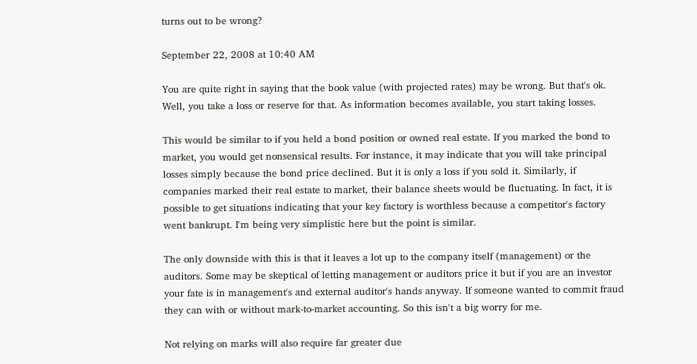turns out to be wrong?

September 22, 2008 at 10:40 AM

You are quite right in saying that the book value (with projected rates) may be wrong. But that's ok. Well, you take a loss or reserve for that. As information becomes available, you start taking losses.

This would be similar to if you held a bond position or owned real estate. If you marked the bond to market, you would get nonsensical results. For instance, it may indicate that you will take principal losses simply because the bond price declined. But it is only a loss if you sold it. Similarly, if companies marked their real estate to market, their balance sheets would be fluctuating. In fact, it is possible to get situations indicating that your key factory is worthless because a competitor's factory went bankrupt. I'm being very simplistic here but the point is similar.

The only downside with this is that it leaves a lot up to the company itself (management) or the auditors. Some may be skeptical of letting management or auditors price it but if you are an investor your fate is in management's and external auditor's hands anyway. If someone wanted to commit fraud they can with or without mark-to-market accounting. So this isn't a big worry for me.

Not relying on marks will also require far greater due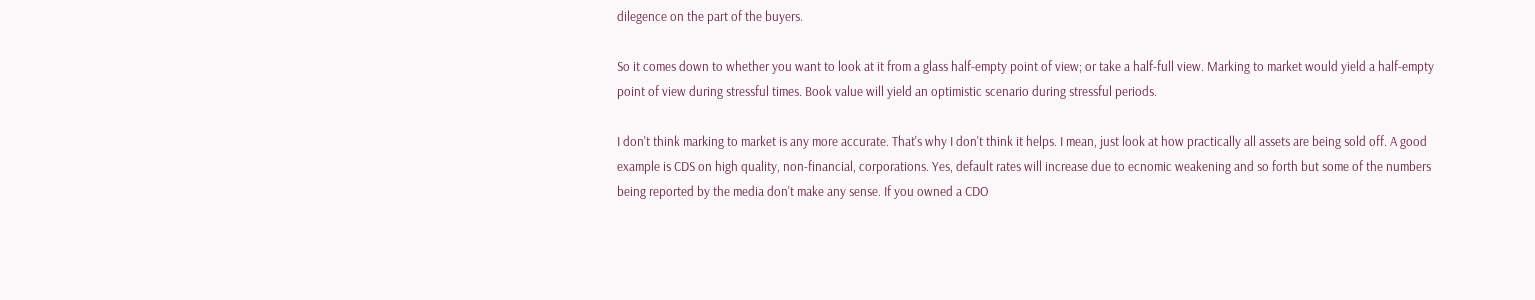dilegence on the part of the buyers.

So it comes down to whether you want to look at it from a glass half-empty point of view; or take a half-full view. Marking to market would yield a half-empty point of view during stressful times. Book value will yield an optimistic scenario during stressful periods.

I don't think marking to market is any more accurate. That's why I don't think it helps. I mean, just look at how practically all assets are being sold off. A good example is CDS on high quality, non-financial, corporations. Yes, default rates will increase due to ecnomic weakening and so forth but some of the numbers being reported by the media don't make any sense. If you owned a CDO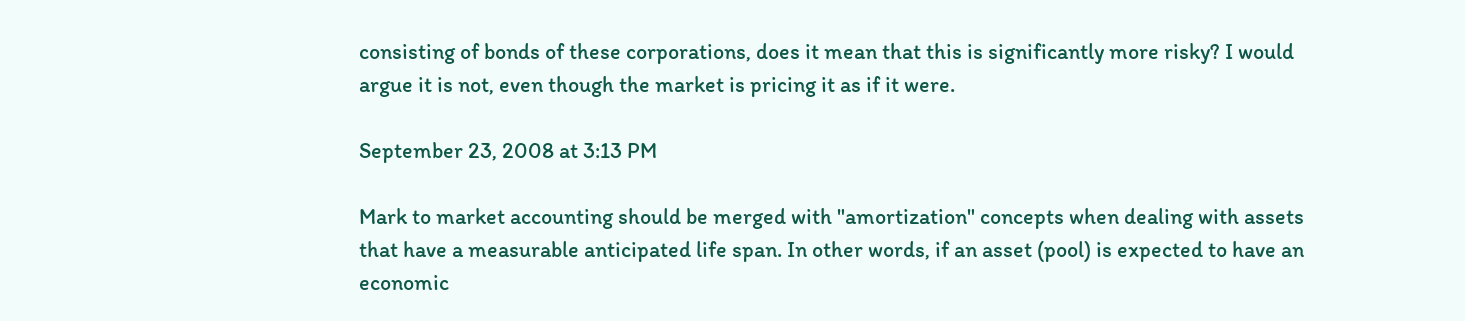consisting of bonds of these corporations, does it mean that this is significantly more risky? I would argue it is not, even though the market is pricing it as if it were.

September 23, 2008 at 3:13 PM

Mark to market accounting should be merged with "amortization" concepts when dealing with assets that have a measurable anticipated life span. In other words, if an asset (pool) is expected to have an economic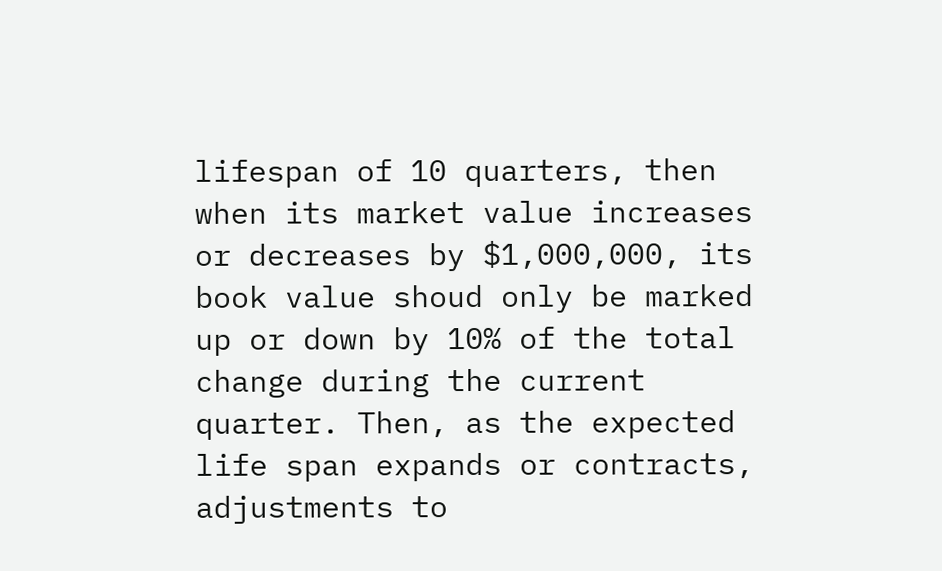lifespan of 10 quarters, then when its market value increases or decreases by $1,000,000, its book value shoud only be marked up or down by 10% of the total change during the current quarter. Then, as the expected life span expands or contracts, adjustments to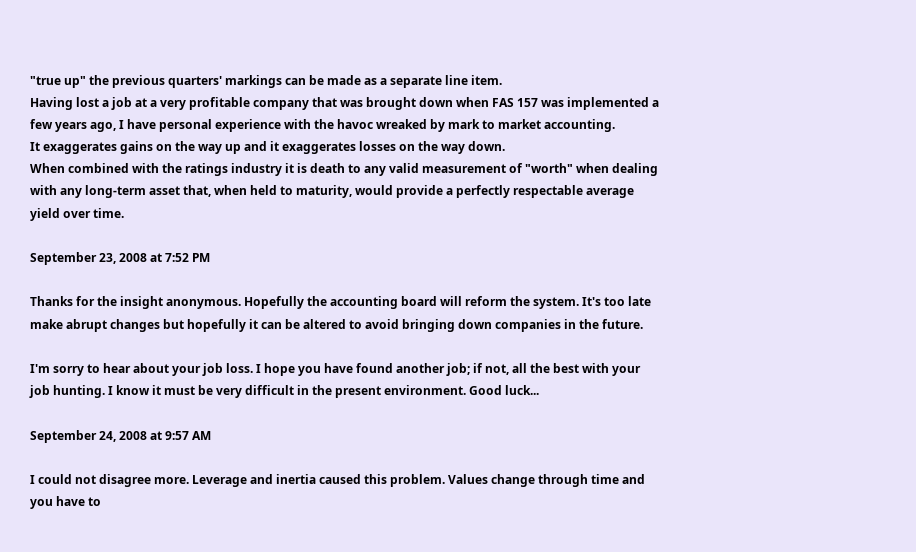"true up" the previous quarters' markings can be made as a separate line item.
Having lost a job at a very profitable company that was brought down when FAS 157 was implemented a few years ago, I have personal experience with the havoc wreaked by mark to market accounting.
It exaggerates gains on the way up and it exaggerates losses on the way down.
When combined with the ratings industry it is death to any valid measurement of "worth" when dealing with any long-term asset that, when held to maturity, would provide a perfectly respectable average yield over time.

September 23, 2008 at 7:52 PM

Thanks for the insight anonymous. Hopefully the accounting board will reform the system. It's too late make abrupt changes but hopefully it can be altered to avoid bringing down companies in the future.

I'm sorry to hear about your job loss. I hope you have found another job; if not, all the best with your job hunting. I know it must be very difficult in the present environment. Good luck...

September 24, 2008 at 9:57 AM

I could not disagree more. Leverage and inertia caused this problem. Values change through time and you have to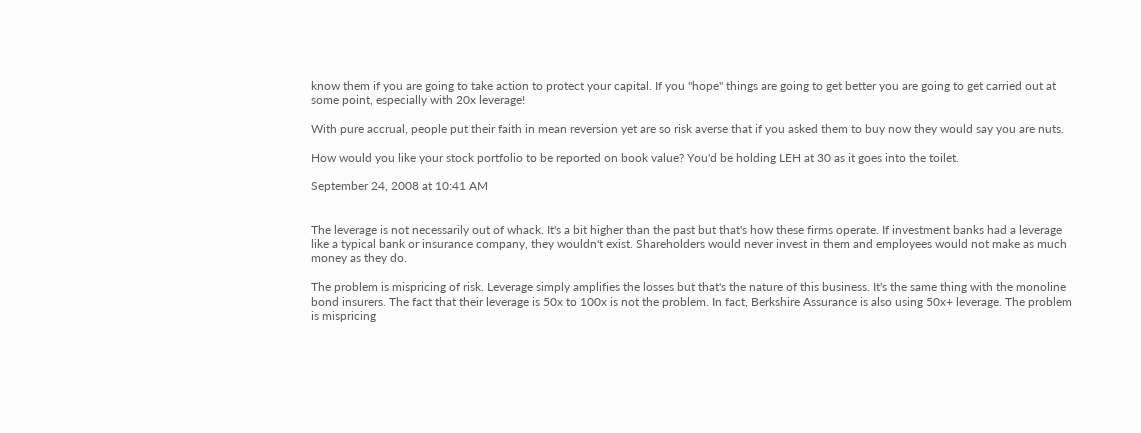know them if you are going to take action to protect your capital. If you "hope" things are going to get better you are going to get carried out at some point, especially with 20x leverage!

With pure accrual, people put their faith in mean reversion yet are so risk averse that if you asked them to buy now they would say you are nuts.

How would you like your stock portfolio to be reported on book value? You'd be holding LEH at 30 as it goes into the toilet.

September 24, 2008 at 10:41 AM


The leverage is not necessarily out of whack. It's a bit higher than the past but that's how these firms operate. If investment banks had a leverage like a typical bank or insurance company, they wouldn't exist. Shareholders would never invest in them and employees would not make as much money as they do.

The problem is mispricing of risk. Leverage simply amplifies the losses but that's the nature of this business. It's the same thing with the monoline bond insurers. The fact that their leverage is 50x to 100x is not the problem. In fact, Berkshire Assurance is also using 50x+ leverage. The problem is mispricing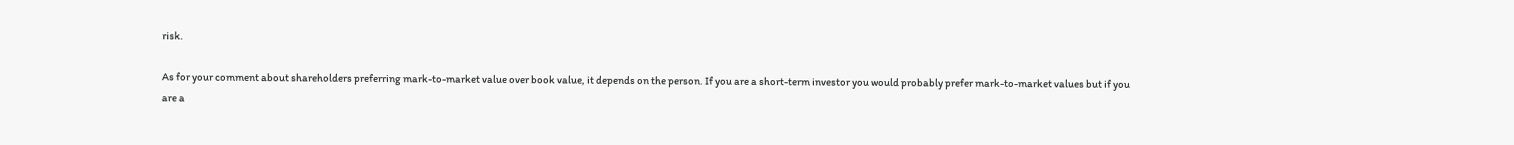risk.

As for your comment about shareholders preferring mark-to-market value over book value, it depends on the person. If you are a short-term investor you would probably prefer mark-to-market values but if you are a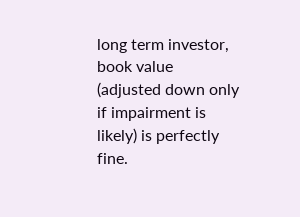long term investor, book value (adjusted down only if impairment is likely) is perfectly fine.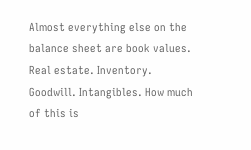Almost everything else on the balance sheet are book values. Real estate. Inventory. Goodwill. Intangibles. How much of this is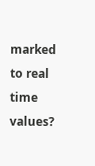marked to real time values?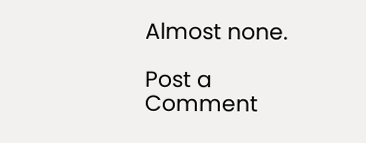Almost none.

Post a Comment